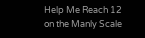Help Me Reach 12 on the Manly Scale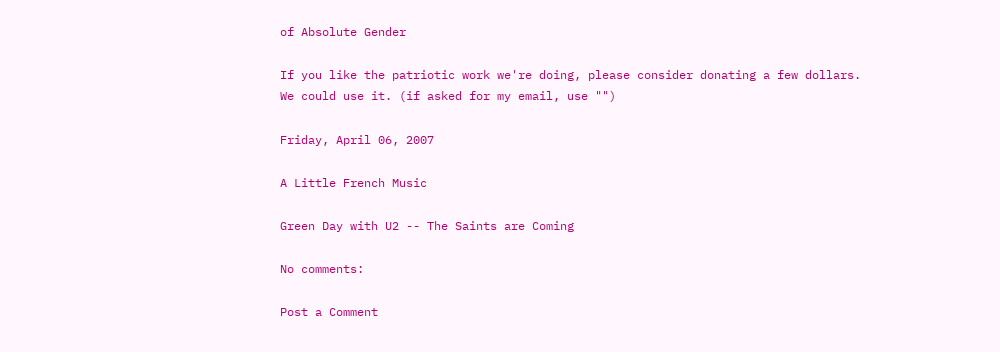of Absolute Gender

If you like the patriotic work we're doing, please consider donating a few dollars. We could use it. (if asked for my email, use "")

Friday, April 06, 2007

A Little French Music

Green Day with U2 -- The Saints are Coming

No comments:

Post a Comment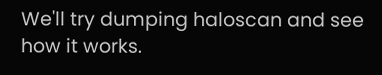We'll try dumping haloscan and see how it works.